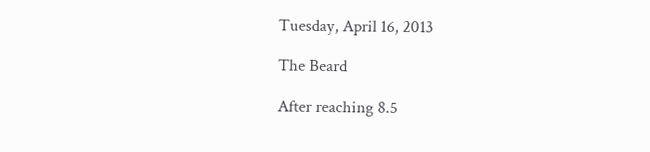Tuesday, April 16, 2013

The Beard

After reaching 8.5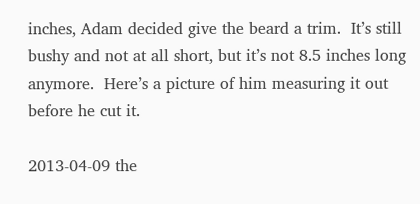inches, Adam decided give the beard a trim.  It’s still bushy and not at all short, but it’s not 8.5 inches long anymore.  Here’s a picture of him measuring it out before he cut it.

2013-04-09 the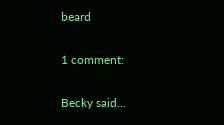beard

1 comment:

Becky said...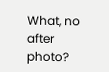What, no after photo?